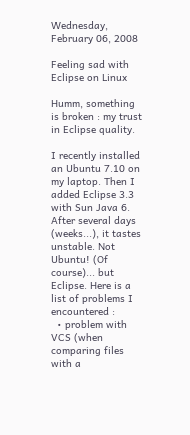Wednesday, February 06, 2008

Feeling sad with Eclipse on Linux

Humm, something is broken : my trust in Eclipse quality.

I recently installed an Ubuntu 7.10 on my laptop. Then I added Eclipse 3.3 with Sun Java 6. After several days (weeks...), it tastes unstable. Not Ubuntu! (Of course)... but Eclipse. Here is a list of problems I encountered :
  • problem with VCS (when comparing files with a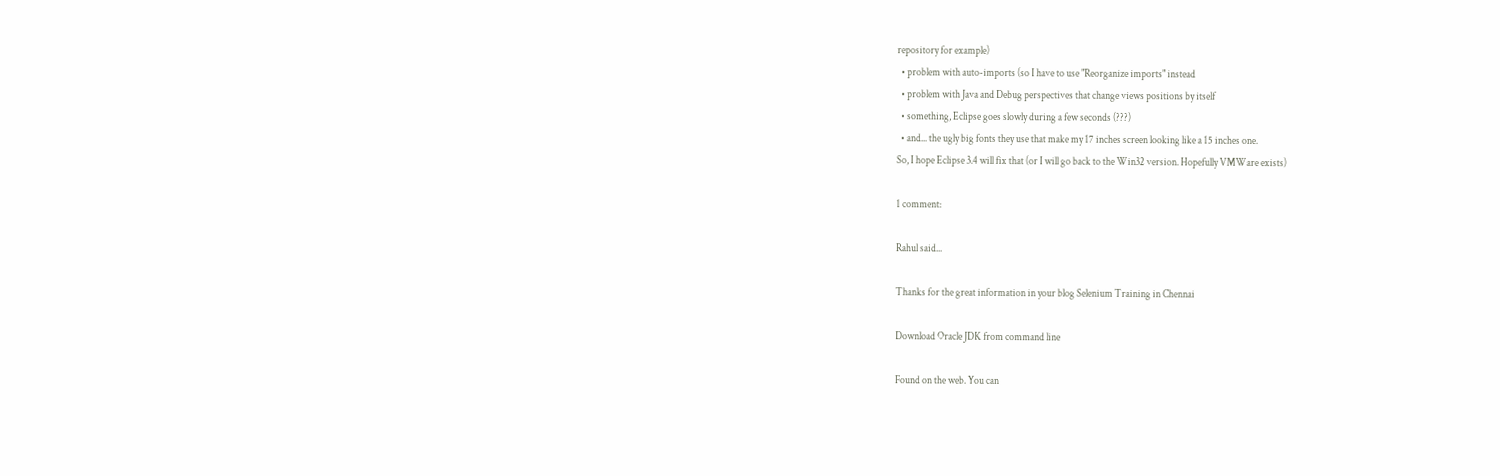repository for example)
  • problem with auto-imports (so I have to use "Reorganize imports" instead
  • problem with Java and Debug perspectives that change views positions by itself
  • something, Eclipse goes slowly during a few seconds (???)
  • and... the ugly big fonts they use that make my 17 inches screen looking like a 15 inches one.
So, I hope Eclipse 3.4 will fix that (or I will go back to the Win32 version. Hopefully VMWare exists)

1 comment:

Rahul said...

Thanks for the great information in your blog Selenium Training in Chennai

Download Oracle JDK from command line

Found on the web. You can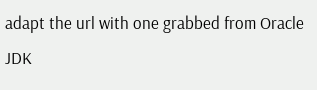adapt the url with one grabbed from Oracle JDK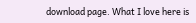download page. What I love here is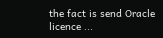the fact is send Oracle licence ...